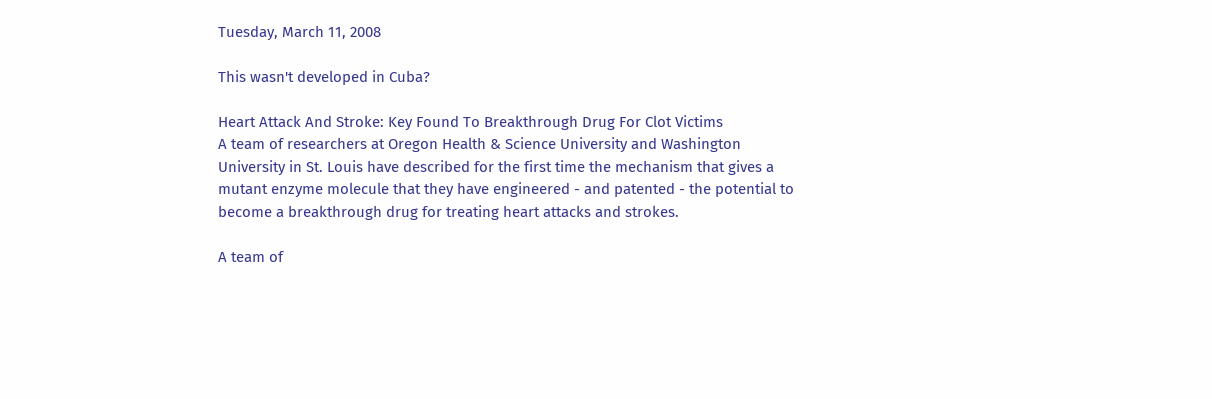Tuesday, March 11, 2008

This wasn't developed in Cuba?

Heart Attack And Stroke: Key Found To Breakthrough Drug For Clot Victims
A team of researchers at Oregon Health & Science University and Washington University in St. Louis have described for the first time the mechanism that gives a mutant enzyme molecule that they have engineered - and patented - the potential to become a breakthrough drug for treating heart attacks and strokes.

A team of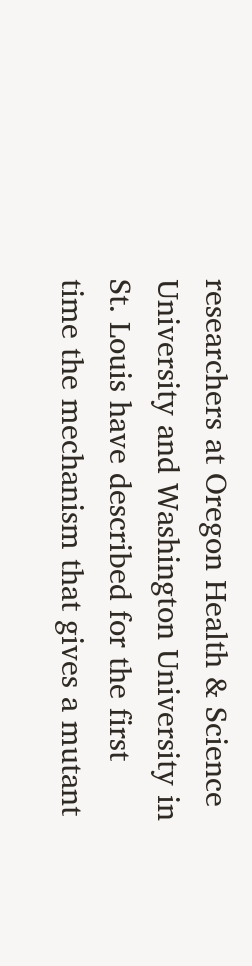researchers at Oregon Health & Science University and Washington University in St. Louis have described for the first time the mechanism that gives a mutant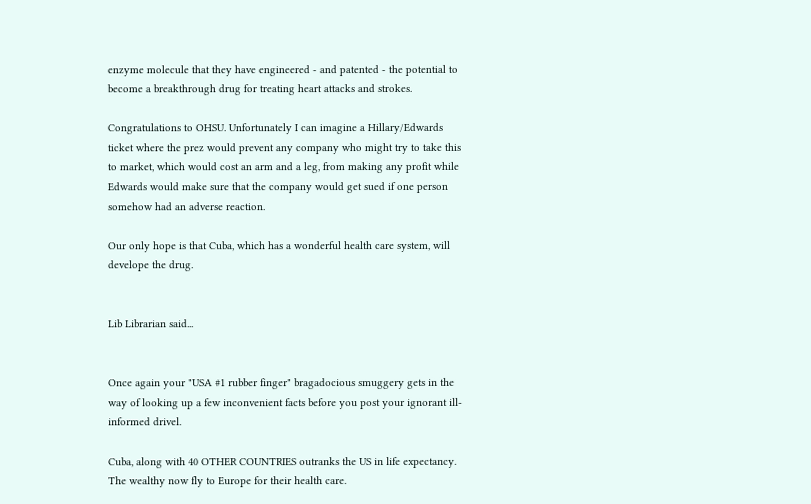enzyme molecule that they have engineered - and patented - the potential to become a breakthrough drug for treating heart attacks and strokes.

Congratulations to OHSU. Unfortunately I can imagine a Hillary/Edwards ticket where the prez would prevent any company who might try to take this to market, which would cost an arm and a leg, from making any profit while Edwards would make sure that the company would get sued if one person somehow had an adverse reaction.

Our only hope is that Cuba, which has a wonderful health care system, will develope the drug.


Lib Librarian said...


Once again your "USA #1 rubber finger" bragadocious smuggery gets in the way of looking up a few inconvenient facts before you post your ignorant ill-informed drivel.

Cuba, along with 40 OTHER COUNTRIES outranks the US in life expectancy. The wealthy now fly to Europe for their health care.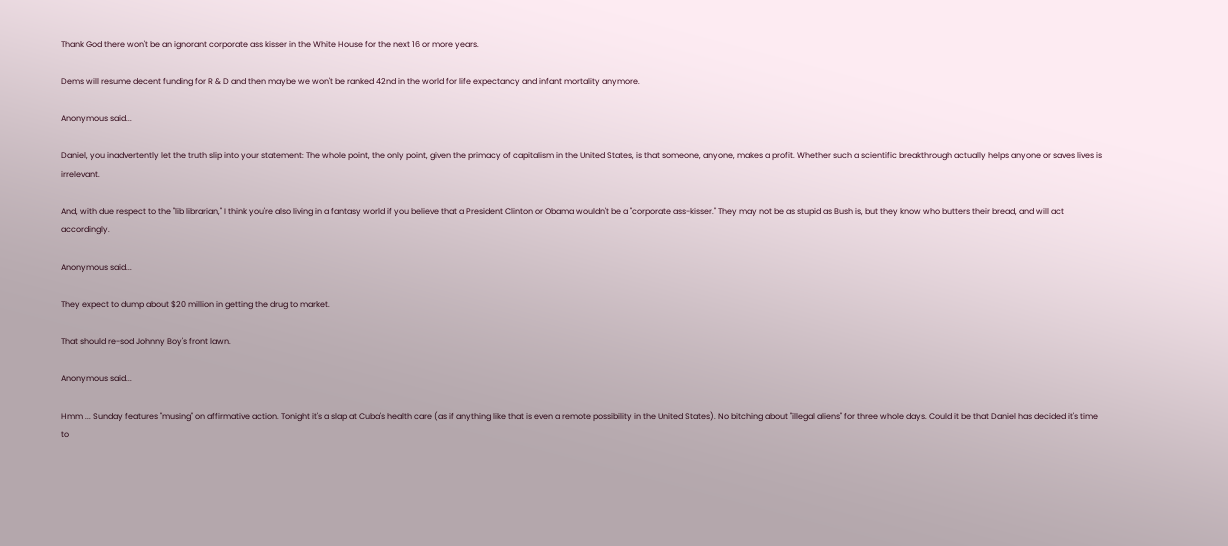Thank God there won't be an ignorant corporate ass kisser in the White House for the next 16 or more years.

Dems will resume decent funding for R & D and then maybe we won't be ranked 42nd in the world for life expectancy and infant mortality anymore.

Anonymous said...

Daniel, you inadvertently let the truth slip into your statement: The whole point, the only point, given the primacy of capitalism in the United States, is that someone, anyone, makes a profit. Whether such a scientific breakthrough actually helps anyone or saves lives is irrelevant.

And, with due respect to the "lib librarian," I think you're also living in a fantasy world if you believe that a President Clinton or Obama wouldn't be a "corporate ass-kisser." They may not be as stupid as Bush is, but they know who butters their bread, and will act accordingly.

Anonymous said...

They expect to dump about $20 million in getting the drug to market.

That should re-sod Johnny Boy's front lawn.

Anonymous said...

Hmm ... Sunday features "musing" on affirmative action. Tonight it's a slap at Cuba's health care (as if anything like that is even a remote possibility in the United States). No bitching about "illegal aliens" for three whole days. Could it be that Daniel has decided it's time to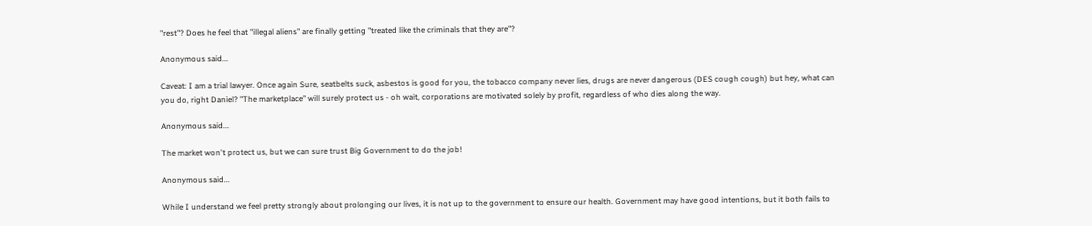"rest"? Does he feel that "illegal aliens" are finally getting "treated like the criminals that they are"?

Anonymous said...

Caveat: I am a trial lawyer. Once again Sure, seatbelts suck, asbestos is good for you, the tobacco company never lies, drugs are never dangerous (DES cough cough) but hey, what can you do, right Daniel? "The marketplace" will surely protect us - oh wait, corporations are motivated solely by profit, regardless of who dies along the way.

Anonymous said...

The market won't protect us, but we can sure trust Big Government to do the job!

Anonymous said...

While I understand we feel pretty strongly about prolonging our lives, it is not up to the government to ensure our health. Government may have good intentions, but it both fails to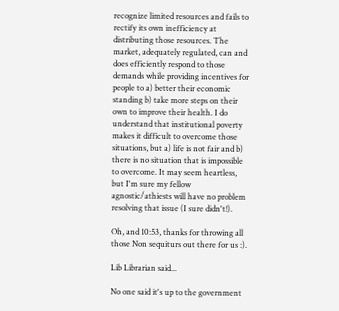recognize limited resources and fails to rectify its own inefficiency at distributing those resources. The market, adequately regulated, can and does efficiently respond to those demands while providing incentives for people to a) better their economic standing b) take more steps on their own to improve their health. I do understand that institutional poverty makes it difficult to overcome those situations, but a) life is not fair and b) there is no situation that is impossible to overcome. It may seem heartless, but I'm sure my fellow agnostic/athiests will have no problem resolving that issue (I sure didn't!).

Oh, and 10:53, thanks for throwing all those Non sequiturs out there for us :).

Lib Librarian said...

No one said it's up to the government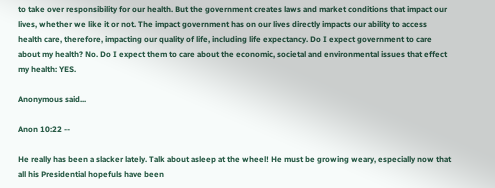to take over responsibility for our health. But the government creates laws and market conditions that impact our lives, whether we like it or not. The impact government has on our lives directly impacts our ability to access health care, therefore, impacting our quality of life, including life expectancy. Do I expect government to care about my health? No. Do I expect them to care about the economic, societal and environmental issues that effect my health: YES.

Anonymous said...

Anon 10:22 --

He really has been a slacker lately. Talk about asleep at the wheel! He must be growing weary, especially now that all his Presidential hopefuls have been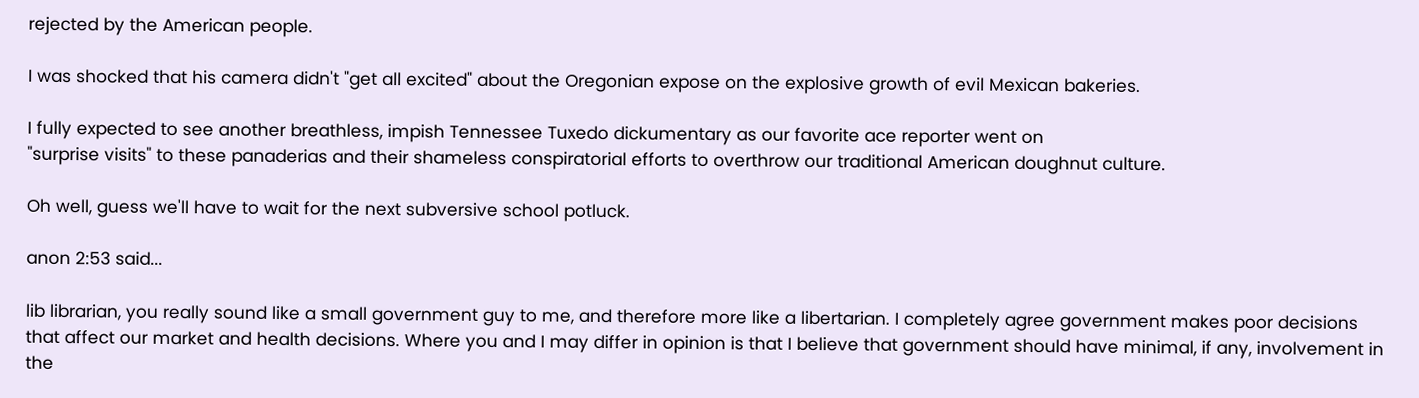rejected by the American people.

I was shocked that his camera didn't "get all excited" about the Oregonian expose on the explosive growth of evil Mexican bakeries.

I fully expected to see another breathless, impish Tennessee Tuxedo dickumentary as our favorite ace reporter went on
"surprise visits" to these panaderias and their shameless conspiratorial efforts to overthrow our traditional American doughnut culture.

Oh well, guess we'll have to wait for the next subversive school potluck.

anon 2:53 said...

lib librarian, you really sound like a small government guy to me, and therefore more like a libertarian. I completely agree government makes poor decisions that affect our market and health decisions. Where you and I may differ in opinion is that I believe that government should have minimal, if any, involvement in the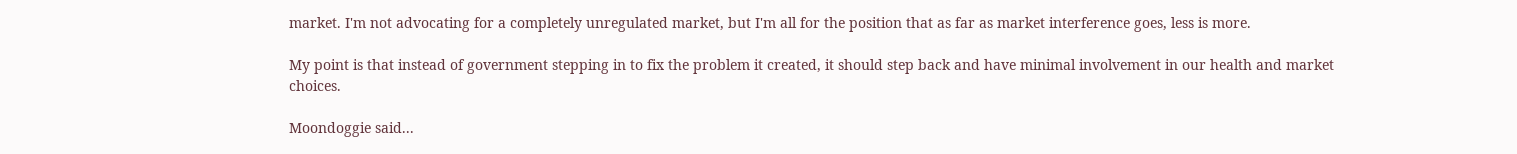market. I'm not advocating for a completely unregulated market, but I'm all for the position that as far as market interference goes, less is more.

My point is that instead of government stepping in to fix the problem it created, it should step back and have minimal involvement in our health and market choices.

Moondoggie said...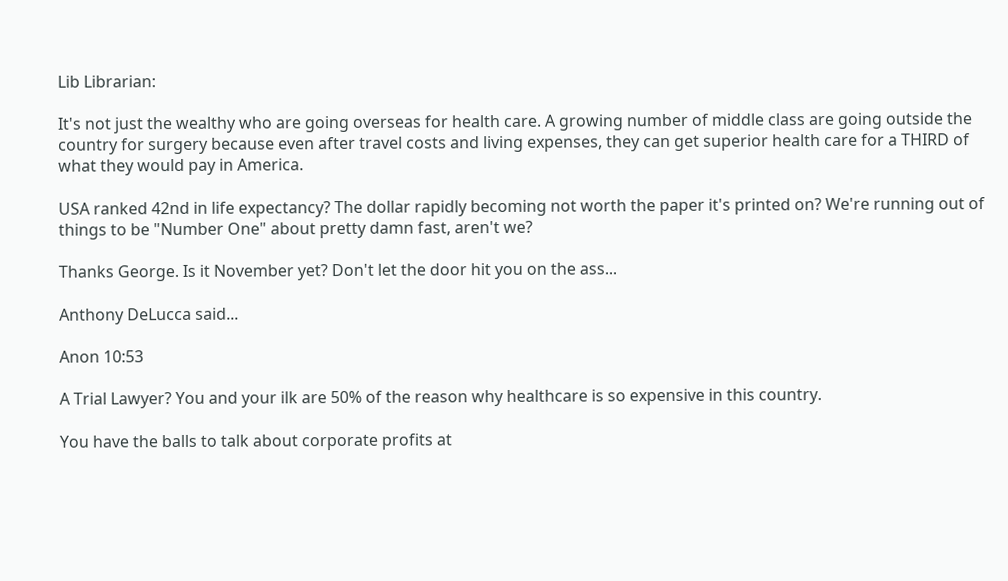Lib Librarian:

It's not just the wealthy who are going overseas for health care. A growing number of middle class are going outside the country for surgery because even after travel costs and living expenses, they can get superior health care for a THIRD of what they would pay in America.

USA ranked 42nd in life expectancy? The dollar rapidly becoming not worth the paper it's printed on? We're running out of things to be "Number One" about pretty damn fast, aren't we?

Thanks George. Is it November yet? Don't let the door hit you on the ass...

Anthony DeLucca said...

Anon 10:53

A Trial Lawyer? You and your ilk are 50% of the reason why healthcare is so expensive in this country.

You have the balls to talk about corporate profits at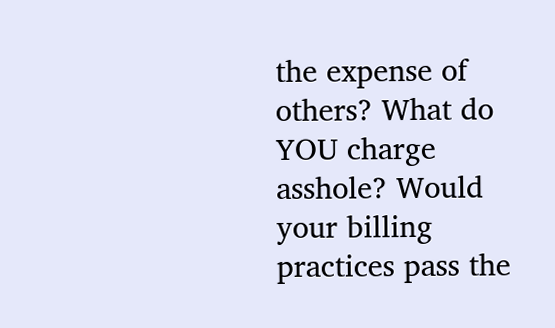the expense of others? What do YOU charge asshole? Would your billing practices pass the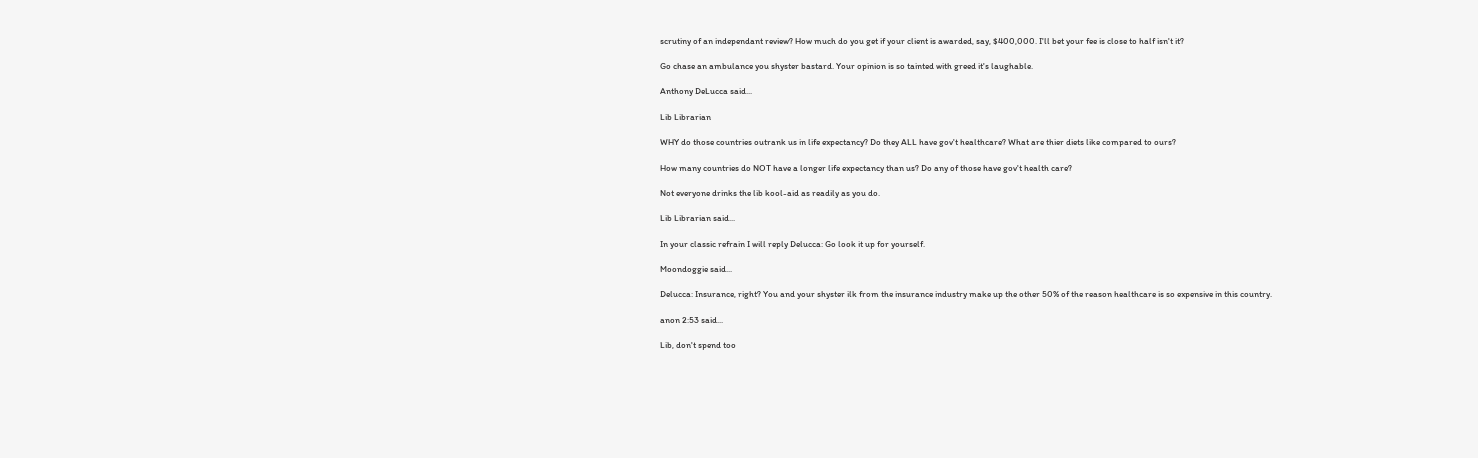scrutiny of an independant review? How much do you get if your client is awarded, say, $400,000. I'll bet your fee is close to half isn't it?

Go chase an ambulance you shyster bastard. Your opinion is so tainted with greed it's laughable.

Anthony DeLucca said...

Lib Librarian

WHY do those countries outrank us in life expectancy? Do they ALL have gov't healthcare? What are thier diets like compared to ours?

How many countries do NOT have a longer life expectancy than us? Do any of those have gov't health care?

Not everyone drinks the lib kool-aid as readily as you do.

Lib Librarian said...

In your classic refrain I will reply Delucca: Go look it up for yourself.

Moondoggie said...

Delucca: Insurance, right? You and your shyster ilk from the insurance industry make up the other 50% of the reason healthcare is so expensive in this country.

anon 2:53 said...

Lib, don't spend too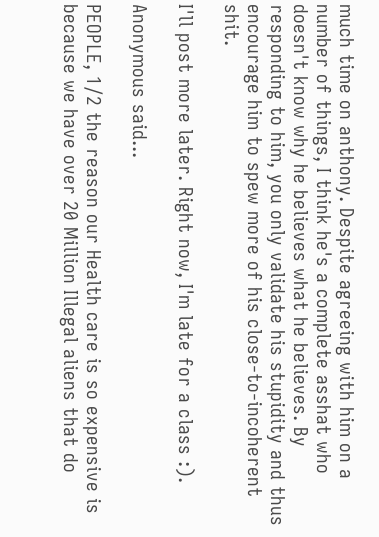much time on anthony. Despite agreeing with him on a number of things, I think he's a complete asshat who doesn't know why he believes what he believes. By responding to him, you only validate his stupidity and thus encourage him to spew more of his close-to-incoherent shit.

I'll post more later. Right now, I'm late for a class :).

Anonymous said...

PEOPLE, 1/2 the reason our Health care is so expensive is because we have over 20 Million Illegal aliens that do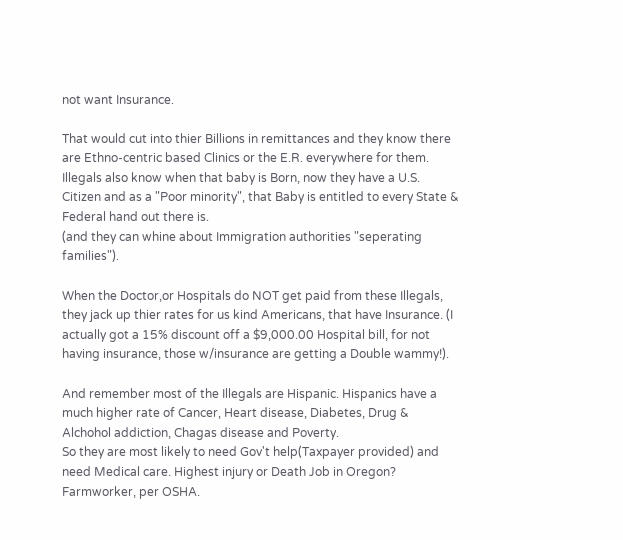not want Insurance.

That would cut into thier Billions in remittances and they know there are Ethno-centric based Clinics or the E.R. everywhere for them.
Illegals also know when that baby is Born, now they have a U.S. Citizen and as a "Poor minority", that Baby is entitled to every State & Federal hand out there is.
(and they can whine about Immigration authorities "seperating families").

When the Doctor,or Hospitals do NOT get paid from these Illegals, they jack up thier rates for us kind Americans, that have Insurance. (I actually got a 15% discount off a $9,000.00 Hospital bill, for not having insurance, those w/insurance are getting a Double wammy!).

And remember most of the Illegals are Hispanic. Hispanics have a much higher rate of Cancer, Heart disease, Diabetes, Drug & Alchohol addiction, Chagas disease and Poverty.
So they are most likely to need Gov't help(Taxpayer provided) and need Medical care. Highest injury or Death Job in Oregon? Farmworker, per OSHA.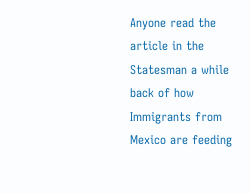Anyone read the article in the Statesman a while back of how Immigrants from Mexico are feeding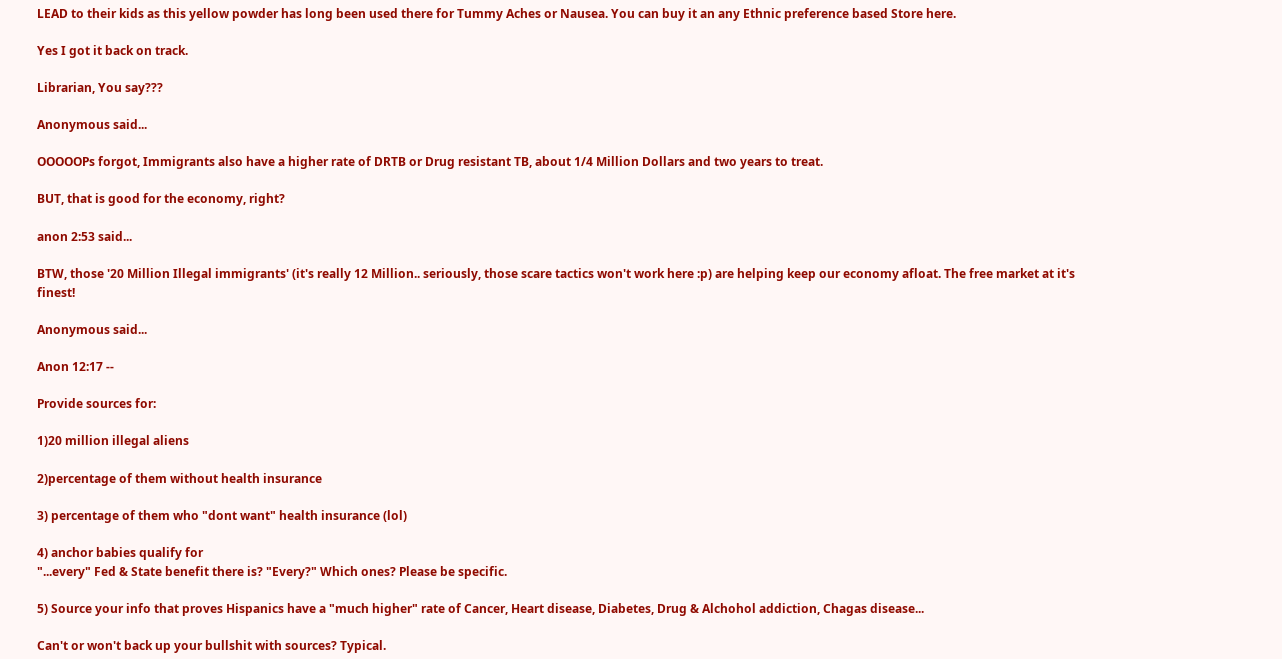LEAD to their kids as this yellow powder has long been used there for Tummy Aches or Nausea. You can buy it an any Ethnic preference based Store here.

Yes I got it back on track.

Librarian, You say???

Anonymous said...

OOOOOPs forgot, Immigrants also have a higher rate of DRTB or Drug resistant TB, about 1/4 Million Dollars and two years to treat.

BUT, that is good for the economy, right?

anon 2:53 said...

BTW, those '20 Million Illegal immigrants' (it's really 12 Million.. seriously, those scare tactics won't work here :p) are helping keep our economy afloat. The free market at it's finest!

Anonymous said...

Anon 12:17 --

Provide sources for:

1)20 million illegal aliens

2)percentage of them without health insurance

3) percentage of them who "dont want" health insurance (lol)

4) anchor babies qualify for
"...every" Fed & State benefit there is? "Every?" Which ones? Please be specific.

5) Source your info that proves Hispanics have a "much higher" rate of Cancer, Heart disease, Diabetes, Drug & Alchohol addiction, Chagas disease...

Can't or won't back up your bullshit with sources? Typical.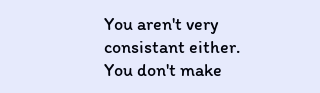You aren't very consistant either. You don't make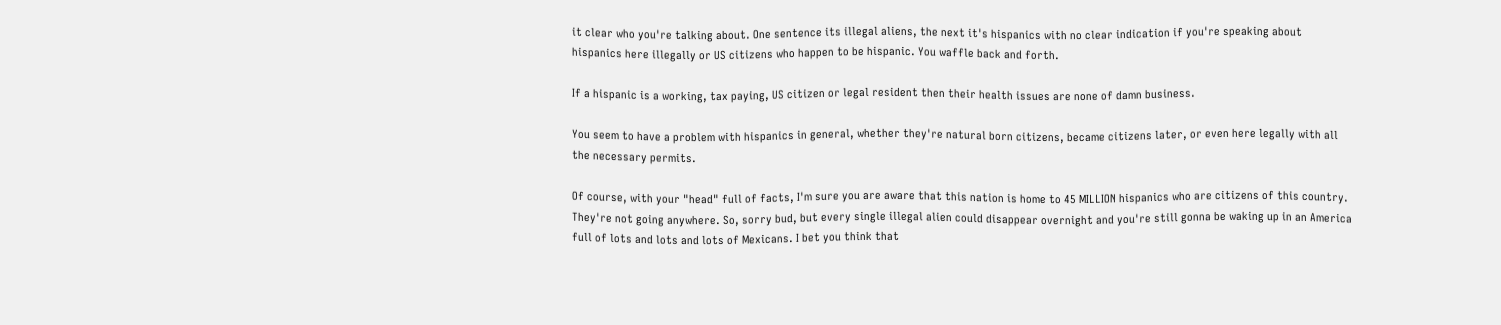it clear who you're talking about. One sentence its illegal aliens, the next it's hispanics with no clear indication if you're speaking about hispanics here illegally or US citizens who happen to be hispanic. You waffle back and forth.

If a hispanic is a working, tax paying, US citizen or legal resident then their health issues are none of damn business.

You seem to have a problem with hispanics in general, whether they're natural born citizens, became citizens later, or even here legally with all the necessary permits.

Of course, with your "head" full of facts, I'm sure you are aware that this nation is home to 45 MILLION hispanics who are citizens of this country. They're not going anywhere. So, sorry bud, but every single illegal alien could disappear overnight and you're still gonna be waking up in an America full of lots and lots and lots of Mexicans. I bet you think that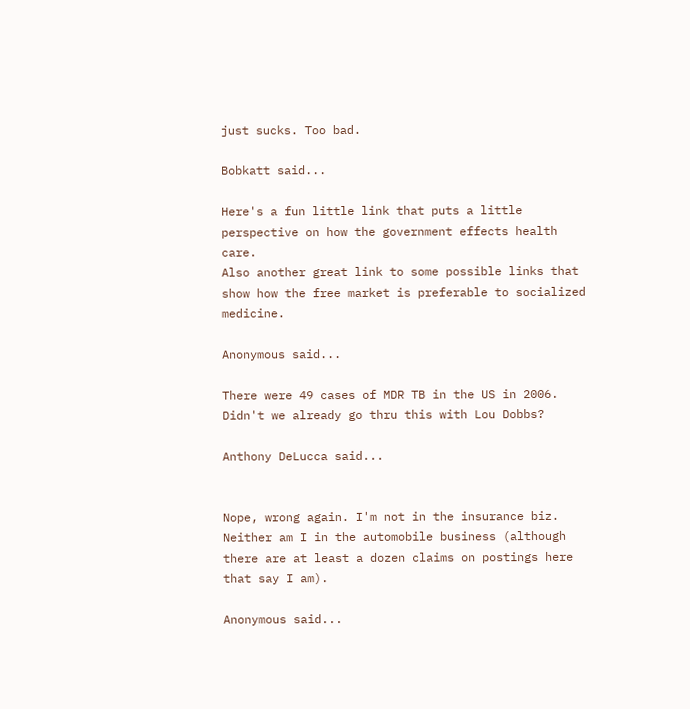just sucks. Too bad.

Bobkatt said...

Here's a fun little link that puts a little perspective on how the government effects health care.
Also another great link to some possible links that show how the free market is preferable to socialized medicine.

Anonymous said...

There were 49 cases of MDR TB in the US in 2006. Didn't we already go thru this with Lou Dobbs?

Anthony DeLucca said...


Nope, wrong again. I'm not in the insurance biz. Neither am I in the automobile business (although there are at least a dozen claims on postings here that say I am).

Anonymous said...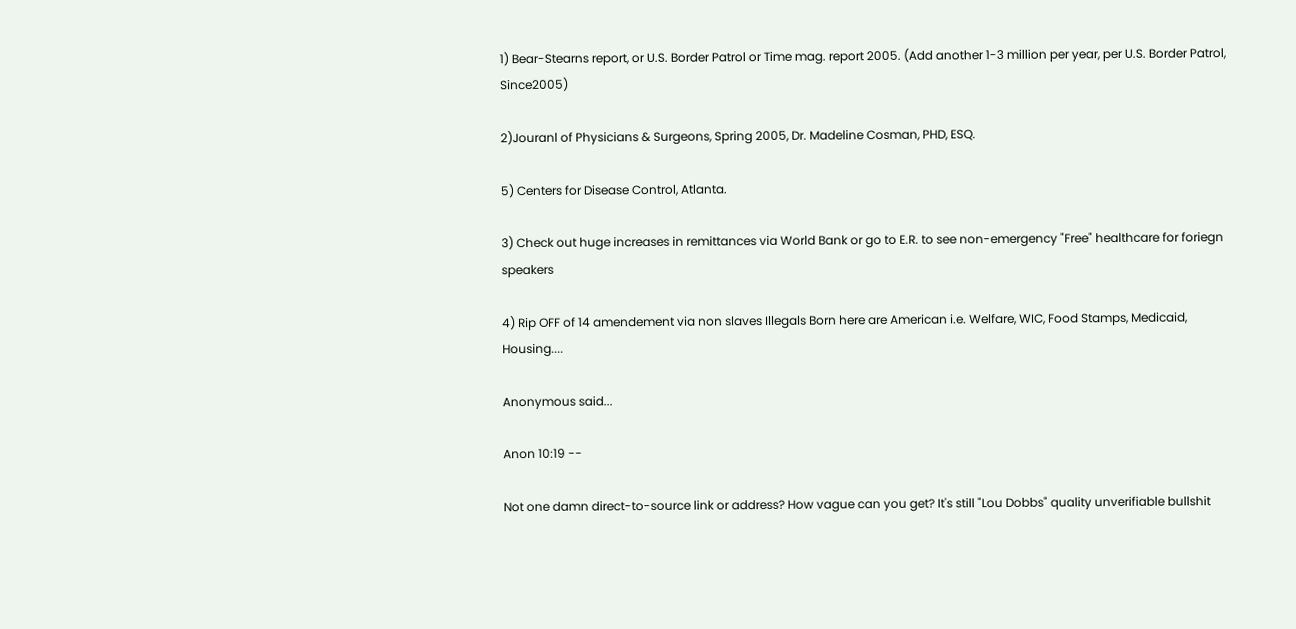1) Bear-Stearns report, or U.S. Border Patrol or Time mag. report 2005. (Add another 1-3 million per year, per U.S. Border Patrol, Since2005)

2)Jouranl of Physicians & Surgeons, Spring 2005, Dr. Madeline Cosman, PHD, ESQ.

5) Centers for Disease Control, Atlanta.

3) Check out huge increases in remittances via World Bank or go to E.R. to see non-emergency "Free" healthcare for foriegn speakers

4) Rip OFF of 14 amendement via non slaves Illegals Born here are American i.e. Welfare, WIC, Food Stamps, Medicaid, Housing....

Anonymous said...

Anon 10:19 --

Not one damn direct-to-source link or address? How vague can you get? It's still "Lou Dobbs" quality unverifiable bullshit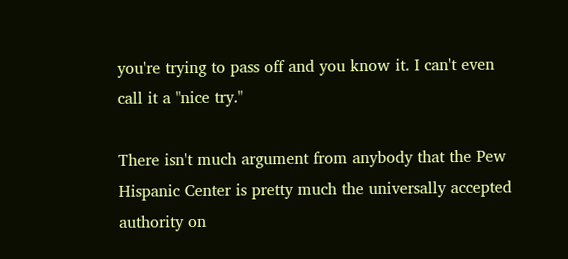you're trying to pass off and you know it. I can't even call it a "nice try."

There isn't much argument from anybody that the Pew Hispanic Center is pretty much the universally accepted authority on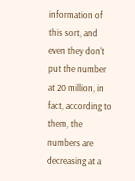information of this sort, and even they don't put the number at 20 million, in fact, according to them, the numbers are decreasing at a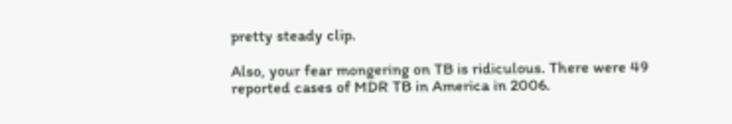pretty steady clip.

Also, your fear mongering on TB is ridiculous. There were 49 reported cases of MDR TB in America in 2006.